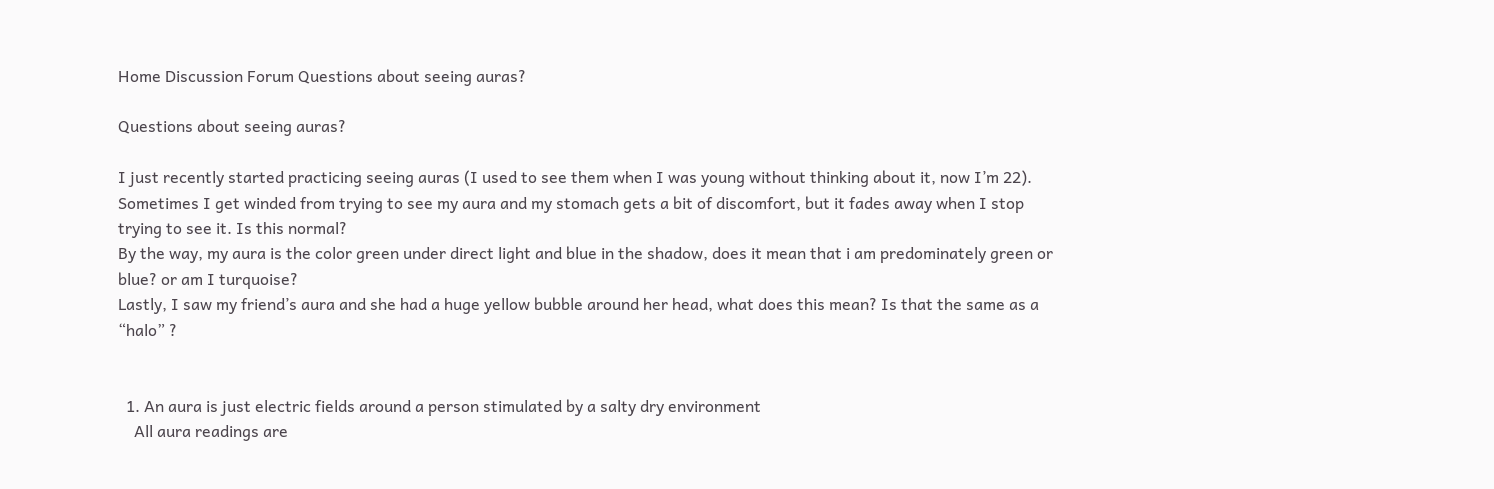Home Discussion Forum Questions about seeing auras?

Questions about seeing auras?

I just recently started practicing seeing auras (I used to see them when I was young without thinking about it, now I’m 22). Sometimes I get winded from trying to see my aura and my stomach gets a bit of discomfort, but it fades away when I stop trying to see it. Is this normal?
By the way, my aura is the color green under direct light and blue in the shadow, does it mean that i am predominately green or blue? or am I turquoise?
Lastly, I saw my friend’s aura and she had a huge yellow bubble around her head, what does this mean? Is that the same as a “halo” ?


  1. An aura is just electric fields around a person stimulated by a salty dry environment
    All aura readings are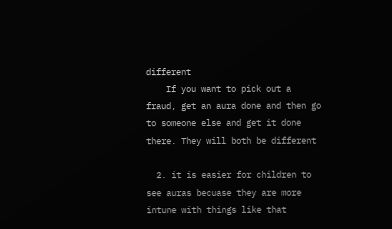different
    If you want to pick out a fraud, get an aura done and then go to someone else and get it done there. They will both be different

  2. it is easier for children to see auras becuase they are more intune with things like that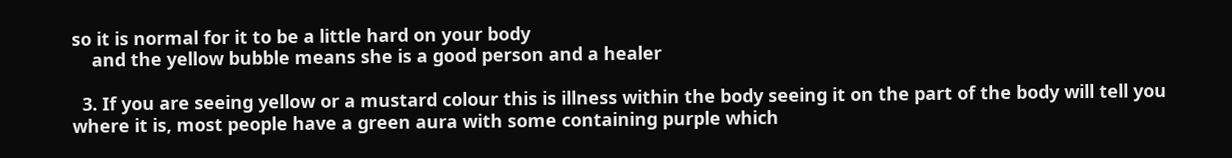so it is normal for it to be a little hard on your body
    and the yellow bubble means she is a good person and a healer

  3. If you are seeing yellow or a mustard colour this is illness within the body seeing it on the part of the body will tell you where it is, most people have a green aura with some containing purple which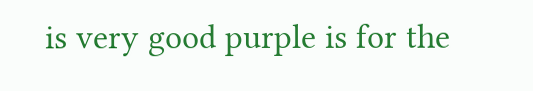is very good purple is for the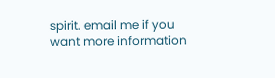spirit. email me if you want more information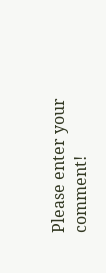Please enter your comment!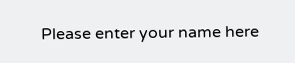Please enter your name here